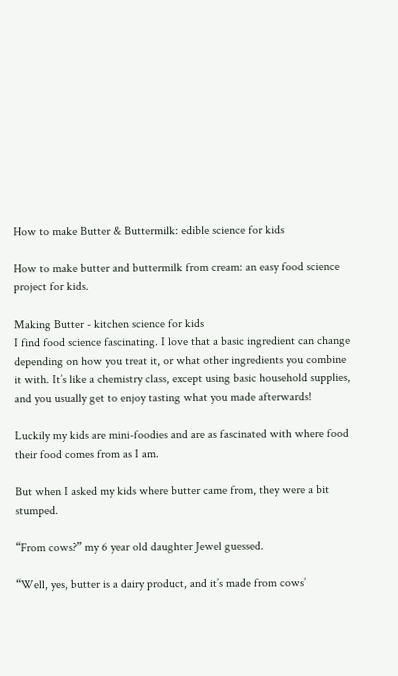How to make Butter & Buttermilk: edible science for kids

How to make butter and buttermilk from cream: an easy food science project for kids.

Making Butter - kitchen science for kids
I find food science fascinating. I love that a basic ingredient can change depending on how you treat it, or what other ingredients you combine it with. It’s like a chemistry class, except using basic household supplies, and you usually get to enjoy tasting what you made afterwards!

Luckily my kids are mini-foodies and are as fascinated with where food their food comes from as I am.

But when I asked my kids where butter came from, they were a bit stumped.

“From cows?” my 6 year old daughter Jewel guessed.

“Well, yes, butter is a dairy product, and it’s made from cows’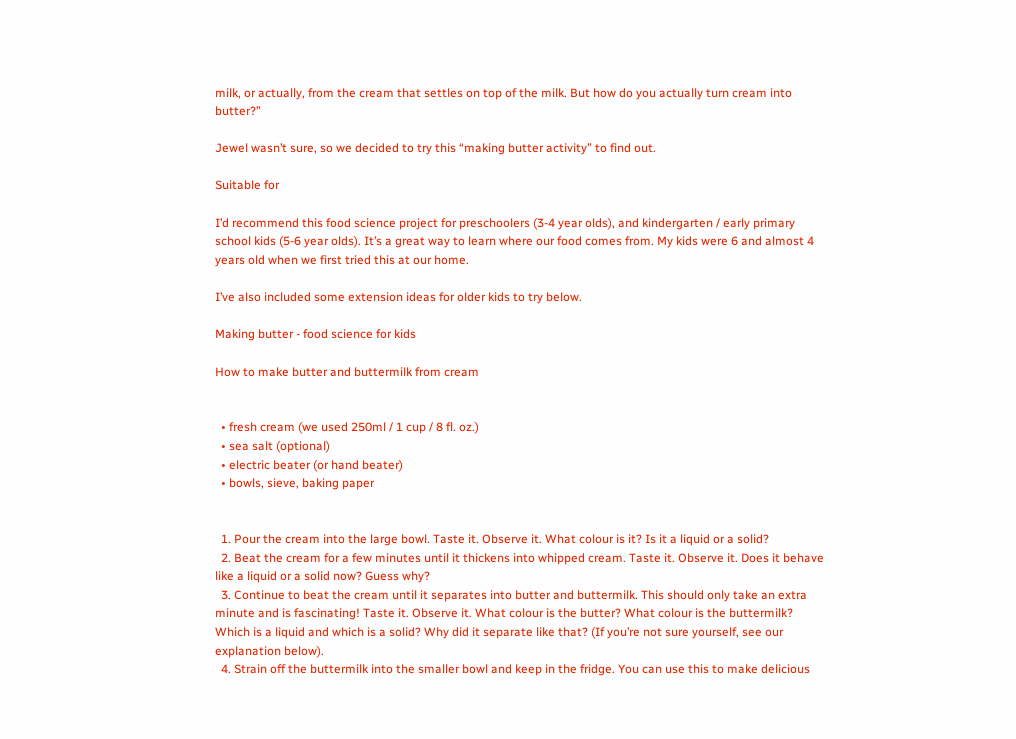milk, or actually, from the cream that settles on top of the milk. But how do you actually turn cream into butter?”

Jewel wasn’t sure, so we decided to try this “making butter activity” to find out.

Suitable for

I’d recommend this food science project for preschoolers (3-4 year olds), and kindergarten / early primary school kids (5-6 year olds). It’s a great way to learn where our food comes from. My kids were 6 and almost 4 years old when we first tried this at our home.

I’ve also included some extension ideas for older kids to try below.

Making butter - food science for kids

How to make butter and buttermilk from cream


  • fresh cream (we used 250ml / 1 cup / 8 fl. oz.)
  • sea salt (optional)
  • electric beater (or hand beater)
  • bowls, sieve, baking paper


  1. Pour the cream into the large bowl. Taste it. Observe it. What colour is it? Is it a liquid or a solid?
  2. Beat the cream for a few minutes until it thickens into whipped cream. Taste it. Observe it. Does it behave like a liquid or a solid now? Guess why?
  3. Continue to beat the cream until it separates into butter and buttermilk. This should only take an extra minute and is fascinating! Taste it. Observe it. What colour is the butter? What colour is the buttermilk? Which is a liquid and which is a solid? Why did it separate like that? (If you’re not sure yourself, see our explanation below).
  4. Strain off the buttermilk into the smaller bowl and keep in the fridge. You can use this to make delicious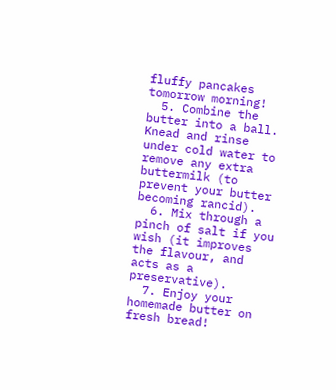fluffy pancakes tomorrow morning!
  5. Combine the butter into a ball. Knead and rinse under cold water to remove any extra buttermilk (to prevent your butter becoming rancid).
  6. Mix through a pinch of salt if you wish (it improves the flavour, and acts as a preservative).
  7. Enjoy your homemade butter on fresh bread!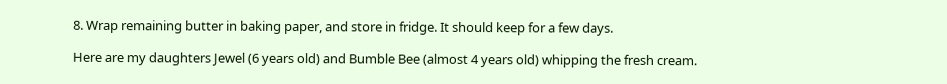8. Wrap remaining butter in baking paper, and store in fridge. It should keep for a few days.

Here are my daughters Jewel (6 years old) and Bumble Bee (almost 4 years old) whipping the fresh cream.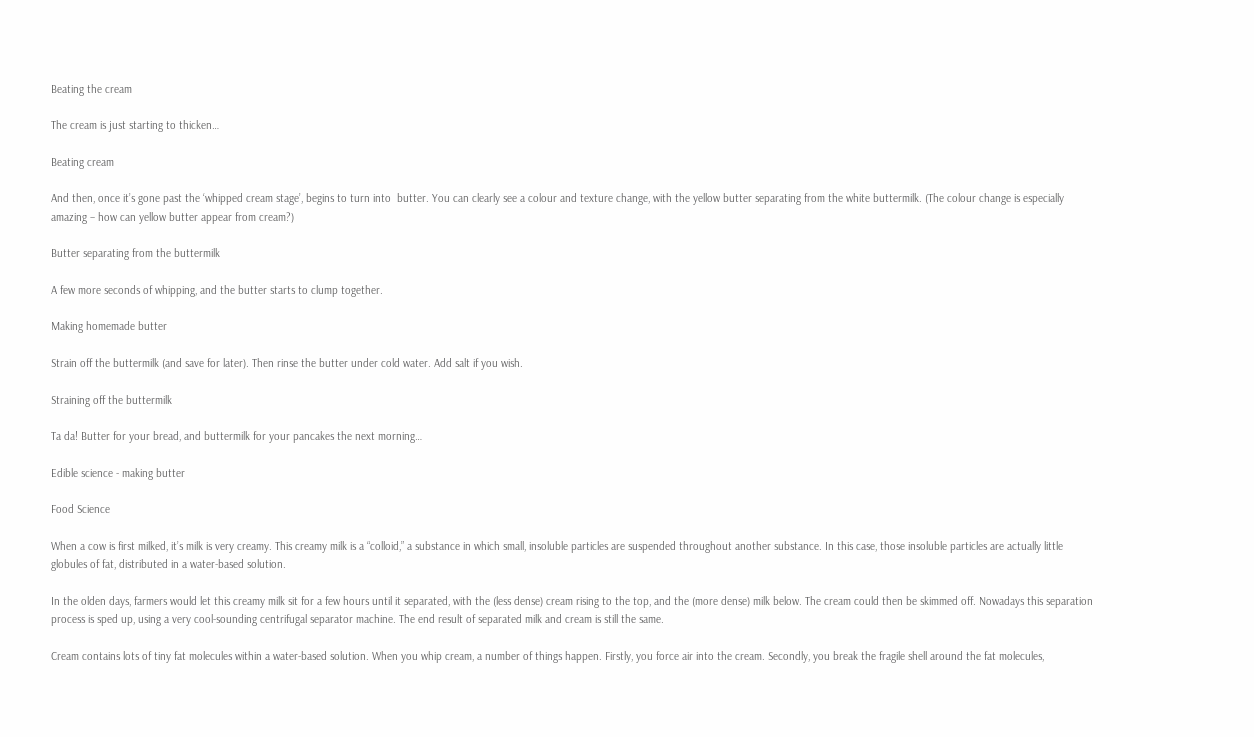Beating the cream

The cream is just starting to thicken…

Beating cream

And then, once it’s gone past the ‘whipped cream stage’, begins to turn into  butter. You can clearly see a colour and texture change, with the yellow butter separating from the white buttermilk. (The colour change is especially amazing – how can yellow butter appear from cream?)

Butter separating from the buttermilk

A few more seconds of whipping, and the butter starts to clump together.

Making homemade butter

Strain off the buttermilk (and save for later). Then rinse the butter under cold water. Add salt if you wish.

Straining off the buttermilk

Ta da! Butter for your bread, and buttermilk for your pancakes the next morning…

Edible science - making butter

Food Science

When a cow is first milked, it’s milk is very creamy. This creamy milk is a “colloid,” a substance in which small, insoluble particles are suspended throughout another substance. In this case, those insoluble particles are actually little globules of fat, distributed in a water-based solution.

In the olden days, farmers would let this creamy milk sit for a few hours until it separated, with the (less dense) cream rising to the top, and the (more dense) milk below. The cream could then be skimmed off. Nowadays this separation process is sped up, using a very cool-sounding centrifugal separator machine. The end result of separated milk and cream is still the same.

Cream contains lots of tiny fat molecules within a water-based solution. When you whip cream, a number of things happen. Firstly, you force air into the cream. Secondly, you break the fragile shell around the fat molecules,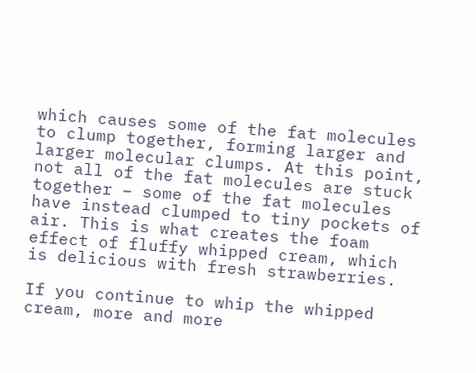which causes some of the fat molecules to clump together, forming larger and larger molecular clumps. At this point, not all of the fat molecules are stuck together – some of the fat molecules have instead clumped to tiny pockets of air. This is what creates the foam effect of fluffy whipped cream, which is delicious with fresh strawberries.

If you continue to whip the whipped cream, more and more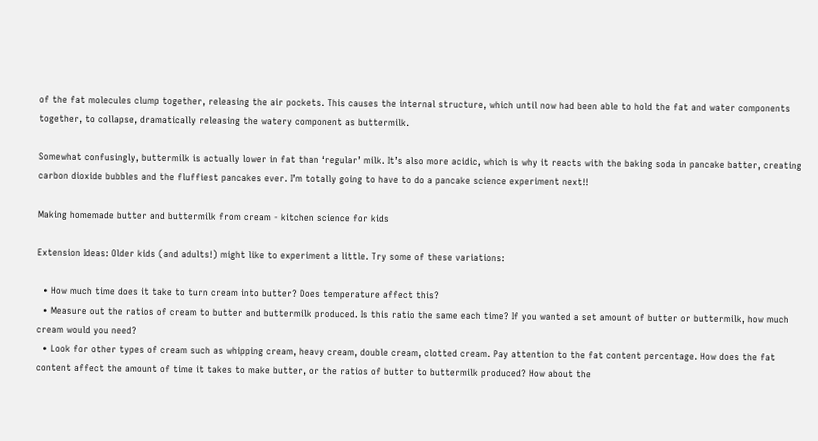of the fat molecules clump together, releasing the air pockets. This causes the internal structure, which until now had been able to hold the fat and water components together, to collapse, dramatically releasing the watery component as buttermilk.

Somewhat confusingly, buttermilk is actually lower in fat than ‘regular’ milk. It’s also more acidic, which is why it reacts with the baking soda in pancake batter, creating carbon dioxide bubbles and the fluffiest pancakes ever. I’m totally going to have to do a pancake science experiment next!!

Making homemade butter and buttermilk from cream - kitchen science for kids

Extension Ideas: Older kids (and adults!) might like to experiment a little. Try some of these variations:

  • How much time does it take to turn cream into butter? Does temperature affect this?
  • Measure out the ratios of cream to butter and buttermilk produced. Is this ratio the same each time? If you wanted a set amount of butter or buttermilk, how much cream would you need?
  • Look for other types of cream such as whipping cream, heavy cream, double cream, clotted cream. Pay attention to the fat content percentage. How does the fat content affect the amount of time it takes to make butter, or the ratios of butter to buttermilk produced? How about the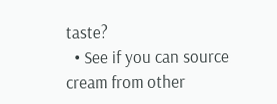taste?
  • See if you can source cream from other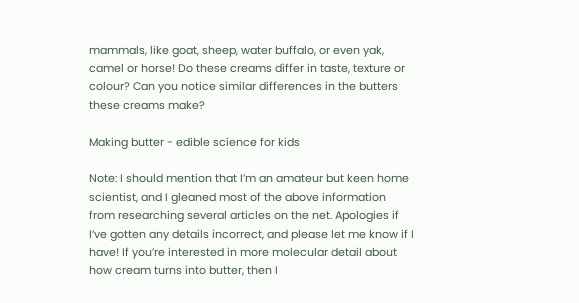mammals, like goat, sheep, water buffalo, or even yak, camel or horse! Do these creams differ in taste, texture or colour? Can you notice similar differences in the butters these creams make?

Making butter - edible science for kids

Note: I should mention that I’m an amateur but keen home scientist, and I gleaned most of the above information from researching several articles on the net. Apologies if I’ve gotten any details incorrect, and please let me know if I have! If you’re interested in more molecular detail about how cream turns into butter, then I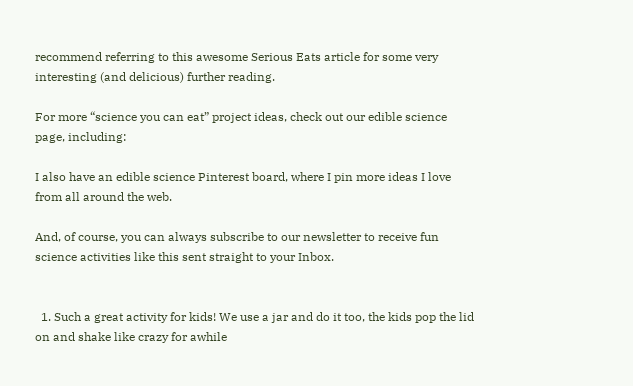recommend referring to this awesome Serious Eats article for some very interesting (and delicious) further reading.

For more “science you can eat” project ideas, check out our edible science page, including:

I also have an edible science Pinterest board, where I pin more ideas I love from all around the web.

And, of course, you can always subscribe to our newsletter to receive fun science activities like this sent straight to your Inbox.


  1. Such a great activity for kids! We use a jar and do it too, the kids pop the lid on and shake like crazy for awhile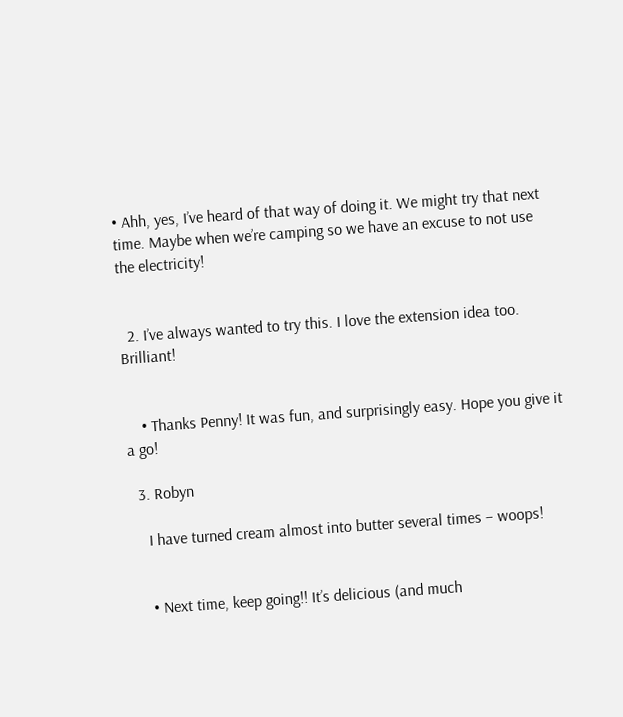• Ahh, yes, I’ve heard of that way of doing it. We might try that next time. Maybe when we’re camping so we have an excuse to not use the electricity!


  2. I’ve always wanted to try this. I love the extension idea too. Brilliant!


    • Thanks Penny! It was fun, and surprisingly easy. Hope you give it a go!

  3. Robyn

    I have turned cream almost into butter several times – woops!


    • Next time, keep going!! It’s delicious (and much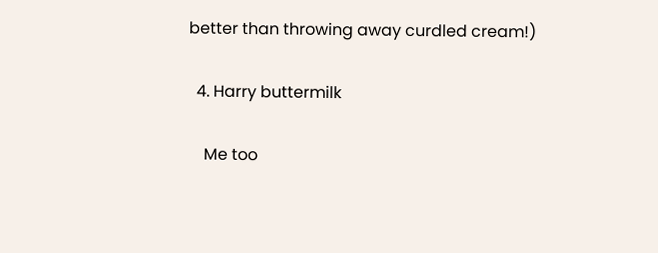better than throwing away curdled cream!)

  4. Harry buttermilk

    Me too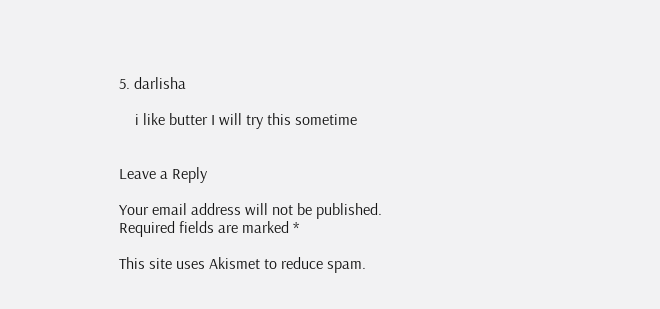5. darlisha

    i like butter I will try this sometime


Leave a Reply

Your email address will not be published. Required fields are marked *

This site uses Akismet to reduce spam.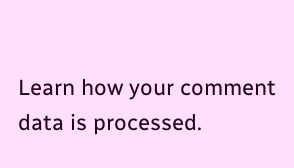Learn how your comment data is processed.